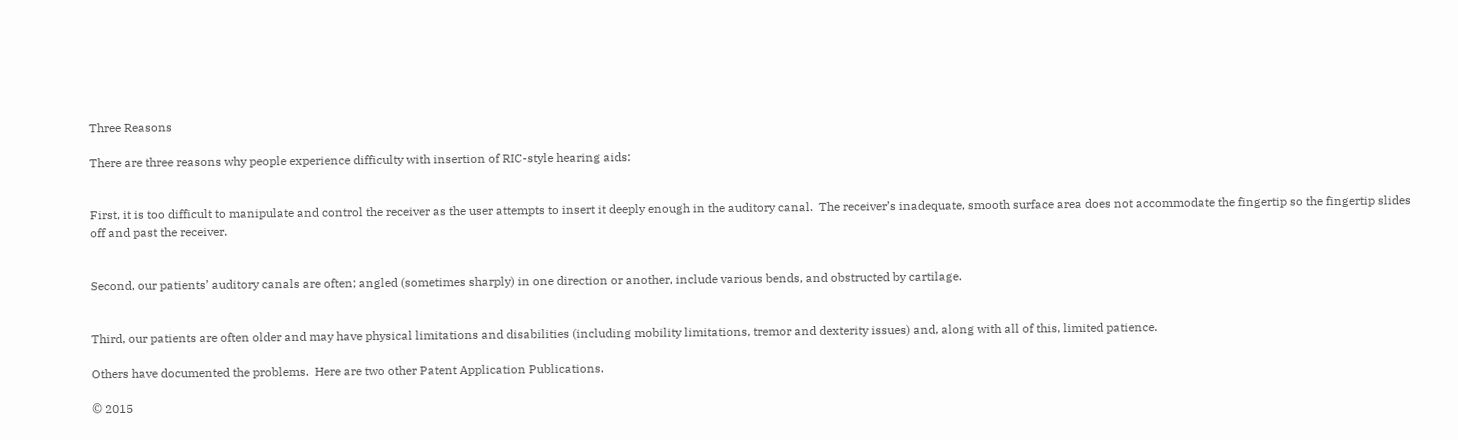Three Reasons

There are three reasons why people experience difficulty with insertion of RIC-style hearing aids:


First, it is too difficult to manipulate and control the receiver as the user attempts to insert it deeply enough in the auditory canal.  The receiver’s inadequate, smooth surface area does not accommodate the fingertip so the fingertip slides off and past the receiver.


Second, our patients’ auditory canals are often; angled (sometimes sharply) in one direction or another, include various bends, and obstructed by cartilage.


Third, our patients are often older and may have physical limitations and disabilities (including mobility limitations, tremor and dexterity issues) and, along with all of this, limited patience.

Others have documented the problems.  Here are two other Patent Application Publications.

© 2015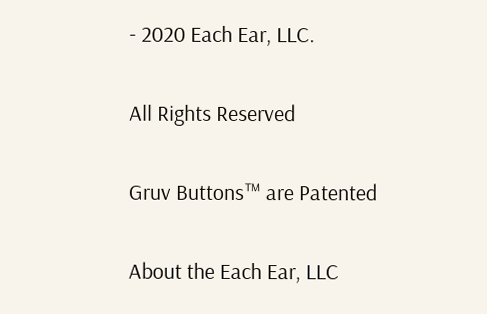- 2020 Each Ear, LLC.

All Rights Reserved

Gruv Buttons™ are Patented

About the Each Ear, LLC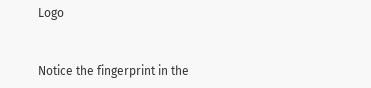Logo


Notice the fingerprint in the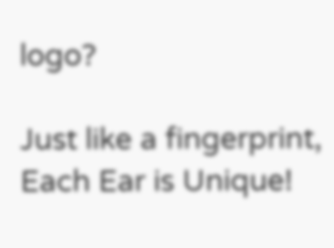logo?

Just like a fingerprint, Each Ear is Unique!